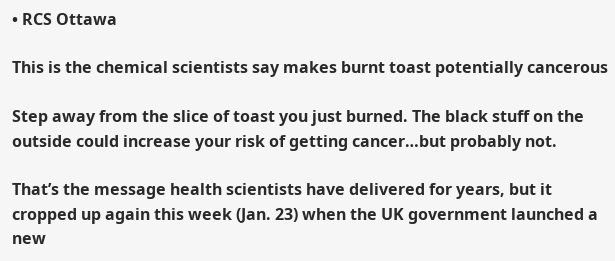• RCS Ottawa

This is the chemical scientists say makes burnt toast potentially cancerous

Step away from the slice of toast you just burned. The black stuff on the outside could increase your risk of getting cancer…but probably not.

That’s the message health scientists have delivered for years, but it cropped up again this week (Jan. 23) when the UK government launched a new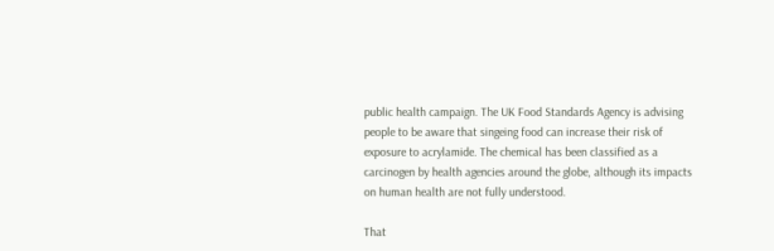public health campaign. The UK Food Standards Agency is advising people to be aware that singeing food can increase their risk of exposure to acrylamide. The chemical has been classified as a carcinogen by health agencies around the globe, although its impacts on human health are not fully understood.

That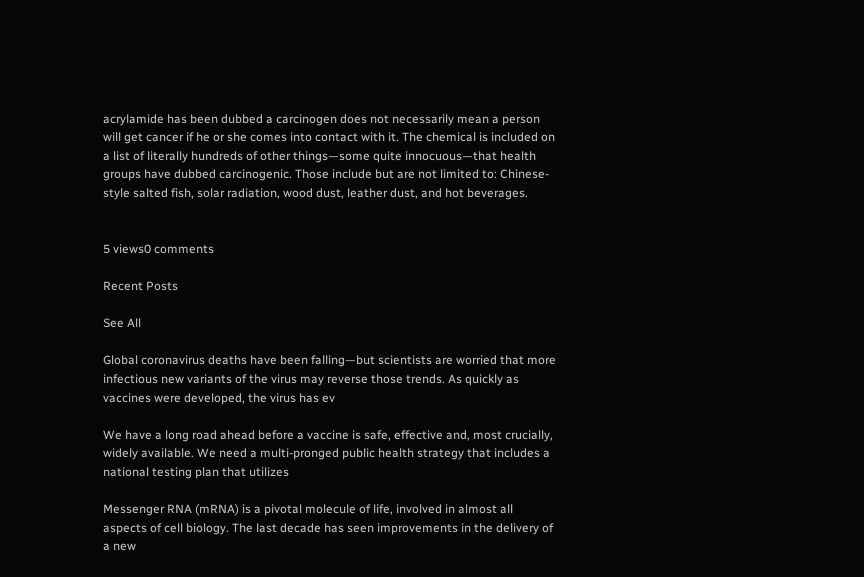acrylamide has been dubbed a carcinogen does not necessarily mean a person will get cancer if he or she comes into contact with it. The chemical is included on a list of literally hundreds of other things—some quite innocuous—that health groups have dubbed carcinogenic. Those include but are not limited to: Chinese-style salted fish, solar radiation, wood dust, leather dust, and hot beverages.


5 views0 comments

Recent Posts

See All

Global coronavirus deaths have been falling—but scientists are worried that more infectious new variants of the virus may reverse those trends. As quickly as vaccines were developed, the virus has ev

We have a long road ahead before a vaccine is safe, effective and, most crucially, widely available. We need a multi-pronged public health strategy that includes a national testing plan that utilizes

Messenger RNA (mRNA) is a pivotal molecule of life, involved in almost all aspects of cell biology. The last decade has seen improvements in the delivery of a new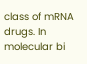class of mRNA drugs. In molecular bi